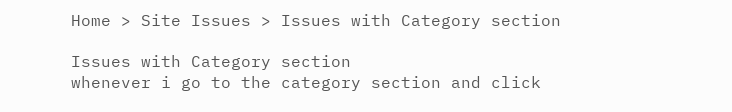Home > Site Issues > Issues with Category section

Issues with Category section
whenever i go to the category section and click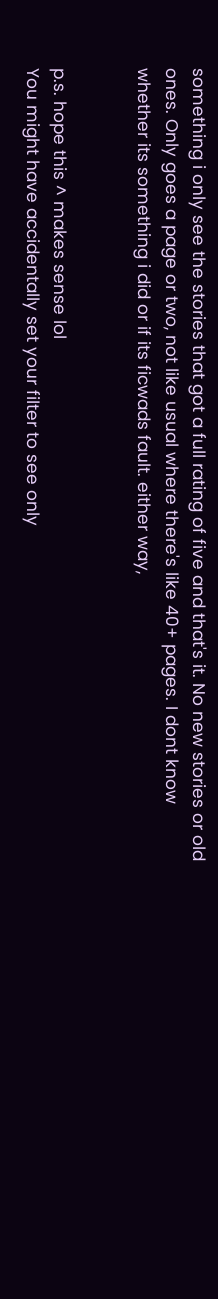something i only see the stories that got a full rating of five and that's it. No new stories or old ones. Only goes a page or two, not like usual where there's like 40+ pages. I dont know whether its something i did or if its ficwads fault. either way,


p.s. hope this ^ makes sense lol
You might have accidentally set your filter to see only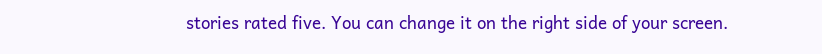stories rated five. You can change it on the right side of your screen.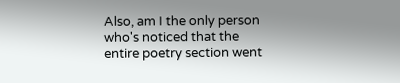Also, am I the only person who's noticed that the entire poetry section went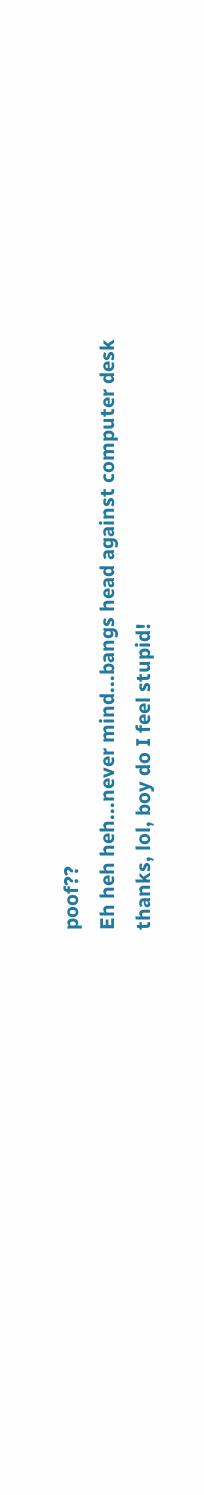poof??
Eh heh heh...never mind...bangs head against computer desk
thanks, lol, boy do I feel stupid!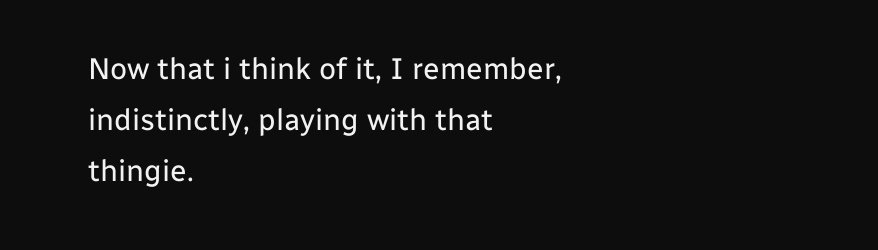Now that i think of it, I remember, indistinctly, playing with that thingie.